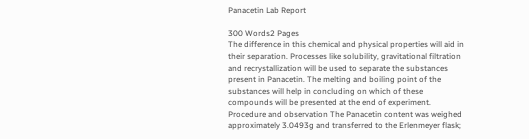Panacetin Lab Report

300 Words2 Pages
The difference in this chemical and physical properties will aid in their separation. Processes like solubility, gravitational filtration and recrystallization will be used to separate the substances present in Panacetin. The melting and boiling point of the substances will help in concluding on which of these compounds will be presented at the end of experiment. Procedure and observation The Panacetin content was weighed approximately 3.0493g and transferred to the Erlenmeyer flask;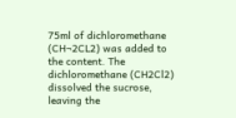75ml of dichloromethane (CH¬2CL2) was added to the content. The dichloromethane (CH2Cl2) dissolved the sucrose, leaving the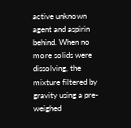active unknown agent and aspirin behind. When no more solids were dissolving, the mixture filtered by gravity using a pre-weighed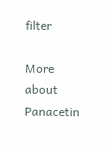filter

More about Panacetin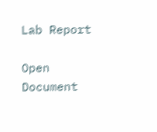Lab Report

Open Document